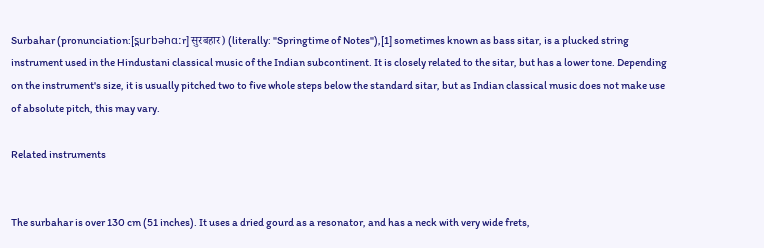Surbahar (pronunciation:[s̪urbəhɑːr] सुरबहार) (literally: "Springtime of Notes"),[1] sometimes known as bass sitar, is a plucked string instrument used in the Hindustani classical music of the Indian subcontinent. It is closely related to the sitar, but has a lower tone. Depending on the instrument's size, it is usually pitched two to five whole steps below the standard sitar, but as Indian classical music does not make use of absolute pitch, this may vary.

Related instruments


The surbahar is over 130 cm (51 inches). It uses a dried gourd as a resonator, and has a neck with very wide frets,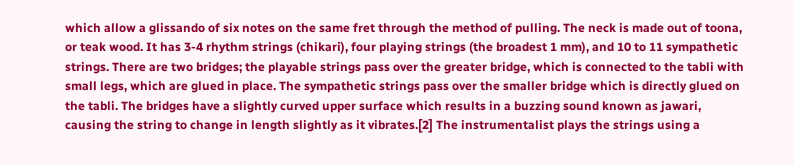which allow a glissando of six notes on the same fret through the method of pulling. The neck is made out of toona, or teak wood. It has 3-4 rhythm strings (chikari), four playing strings (the broadest 1 mm), and 10 to 11 sympathetic strings. There are two bridges; the playable strings pass over the greater bridge, which is connected to the tabli with small legs, which are glued in place. The sympathetic strings pass over the smaller bridge which is directly glued on the tabli. The bridges have a slightly curved upper surface which results in a buzzing sound known as jawari, causing the string to change in length slightly as it vibrates.[2] The instrumentalist plays the strings using a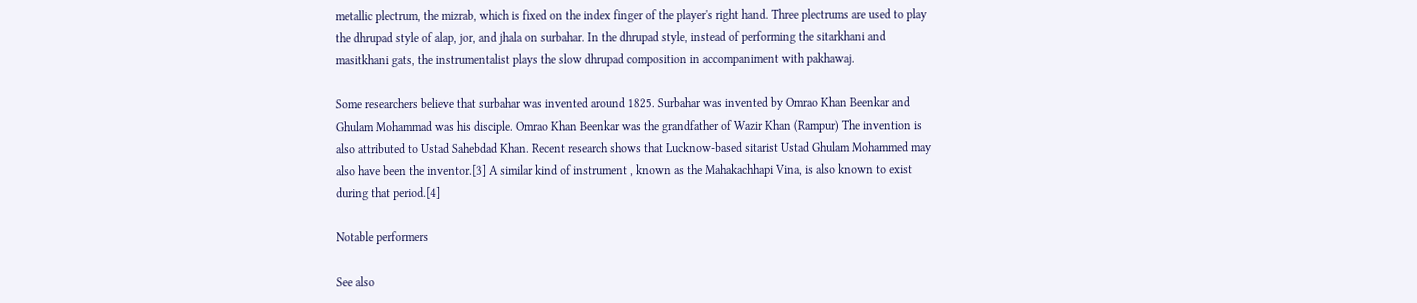metallic plectrum, the mizrab, which is fixed on the index finger of the player's right hand. Three plectrums are used to play the dhrupad style of alap, jor, and jhala on surbahar. In the dhrupad style, instead of performing the sitarkhani and masitkhani gats, the instrumentalist plays the slow dhrupad composition in accompaniment with pakhawaj.

Some researchers believe that surbahar was invented around 1825. Surbahar was invented by Omrao Khan Beenkar and Ghulam Mohammad was his disciple. Omrao Khan Beenkar was the grandfather of Wazir Khan (Rampur) The invention is also attributed to Ustad Sahebdad Khan. Recent research shows that Lucknow-based sitarist Ustad Ghulam Mohammed may also have been the inventor.[3] A similar kind of instrument , known as the Mahakachhapi Vina, is also known to exist during that period.[4]

Notable performers

See also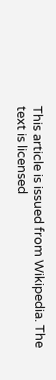This article is issued from Wikipedia. The text is licensed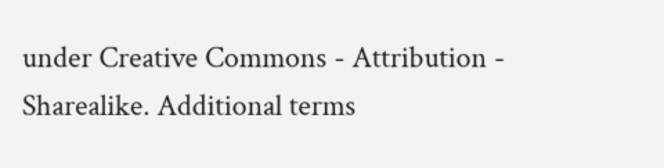under Creative Commons - Attribution - Sharealike. Additional terms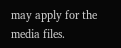may apply for the media files.